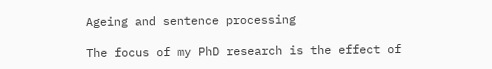Ageing and sentence processing

The focus of my PhD research is the effect of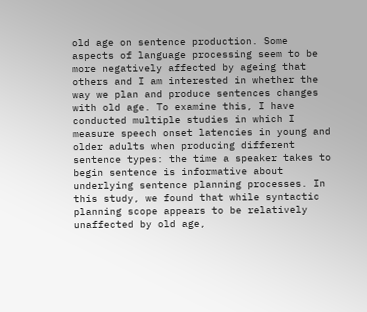old age on sentence production. Some aspects of language processing seem to be more negatively affected by ageing that others and I am interested in whether the way we plan and produce sentences changes with old age. To examine this, I have conducted multiple studies in which I measure speech onset latencies in young and older adults when producing different sentence types: the time a speaker takes to begin sentence is informative about underlying sentence planning processes. In this study, we found that while syntactic planning scope appears to be relatively unaffected by old age,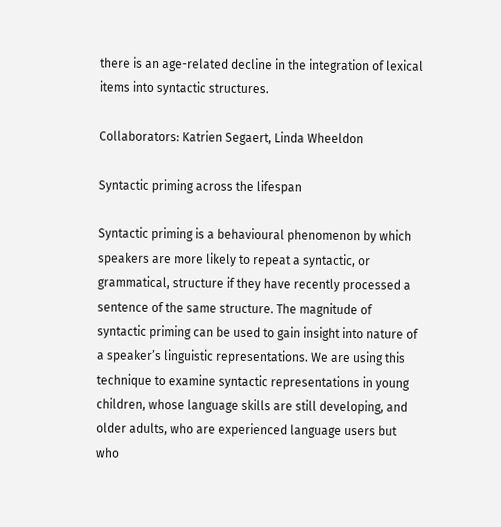there is an age-related decline in the integration of lexical items into syntactic structures.

Collaborators: Katrien Segaert, Linda Wheeldon

Syntactic priming across the lifespan

Syntactic priming is a behavioural phenomenon by which speakers are more likely to repeat a syntactic, or grammatical, structure if they have recently processed a sentence of the same structure. The magnitude of syntactic priming can be used to gain insight into nature of a speaker’s linguistic representations. We are using this technique to examine syntactic representations in young children, whose language skills are still developing, and older adults, who are experienced language users but who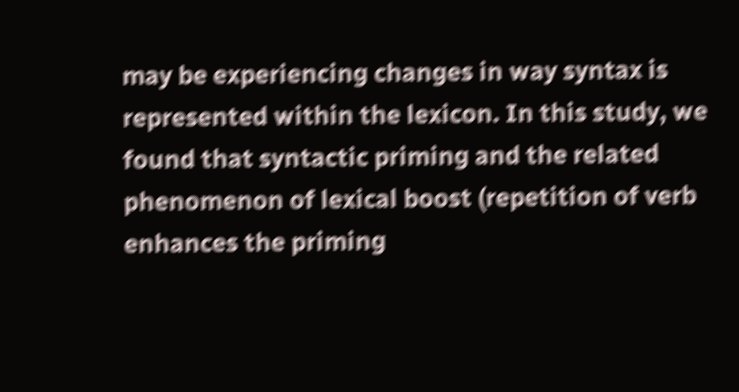may be experiencing changes in way syntax is represented within the lexicon. In this study, we found that syntactic priming and the related phenomenon of lexical boost (repetition of verb enhances the priming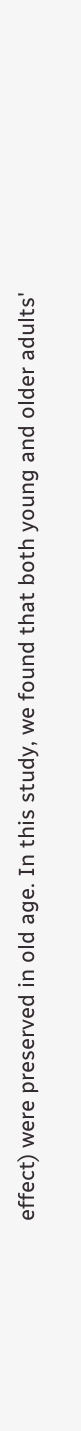effect) were preserved in old age. In this study, we found that both young and older adults'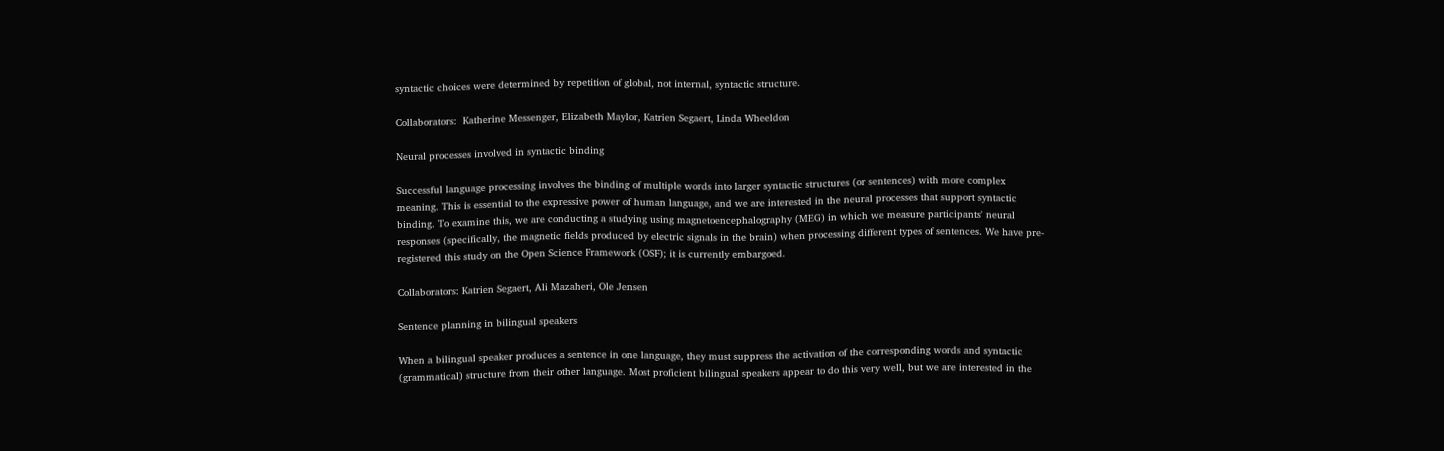syntactic choices were determined by repetition of global, not internal, syntactic structure.

Collaborators:  Katherine Messenger, Elizabeth Maylor, Katrien Segaert, Linda Wheeldon

Neural processes involved in syntactic binding

Successful language processing involves the binding of multiple words into larger syntactic structures (or sentences) with more complex meaning. This is essential to the expressive power of human language, and we are interested in the neural processes that support syntactic binding. To examine this, we are conducting a studying using magnetoencephalography (MEG) in which we measure participants' neural responses (specifically, the magnetic fields produced by electric signals in the brain) when processing different types of sentences. We have pre-registered this study on the Open Science Framework (OSF); it is currently embargoed.

Collaborators: Katrien Segaert, Ali Mazaheri, Ole Jensen

Sentence planning in bilingual speakers

When a bilingual speaker produces a sentence in one language, they must suppress the activation of the corresponding words and syntactic (grammatical) structure from their other language. Most proficient bilingual speakers appear to do this very well, but we are interested in the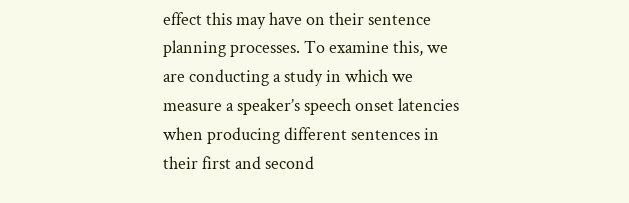effect this may have on their sentence planning processes. To examine this, we are conducting a study in which we measure a speaker’s speech onset latencies when producing different sentences in their first and second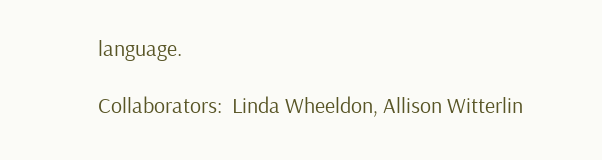language.

Collaborators:  Linda Wheeldon, Allison Witterlin